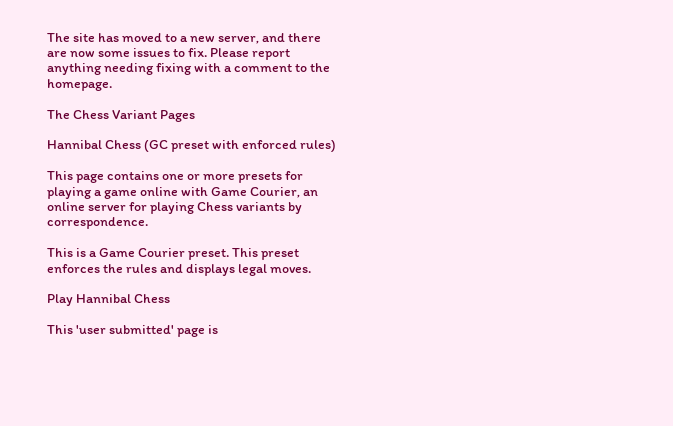The site has moved to a new server, and there are now some issues to fix. Please report anything needing fixing with a comment to the homepage.

The Chess Variant Pages

Hannibal Chess (GC preset with enforced rules)

This page contains one or more presets for playing a game online with Game Courier, an online server for playing Chess variants by correspondence.

This is a Game Courier preset. This preset enforces the rules and displays legal moves.

Play Hannibal Chess

This 'user submitted' page is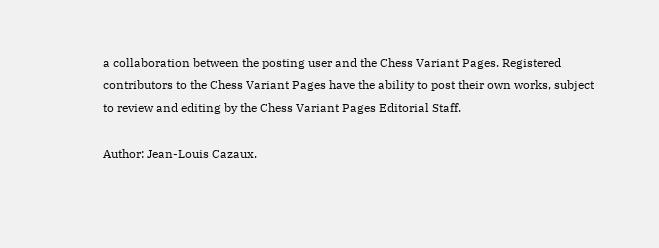a collaboration between the posting user and the Chess Variant Pages. Registered contributors to the Chess Variant Pages have the ability to post their own works, subject to review and editing by the Chess Variant Pages Editorial Staff.

Author: Jean-Louis Cazaux.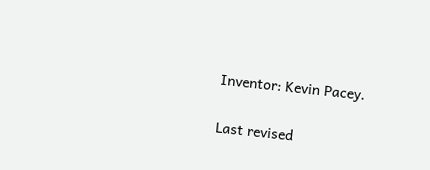Inventor: Kevin Pacey.

Last revised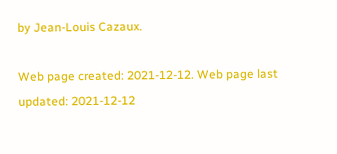by Jean-Louis Cazaux.

Web page created: 2021-12-12. Web page last updated: 2021-12-12